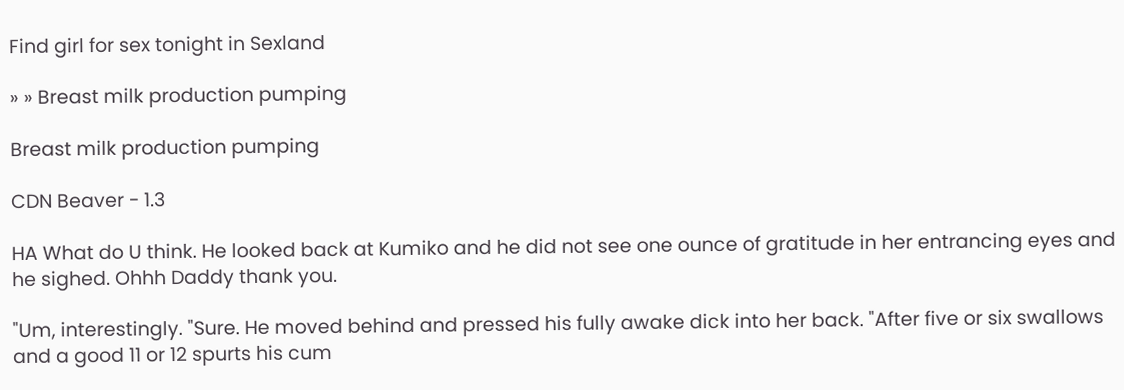Find girl for sex tonight in Sexland

» » Breast milk production pumping

Breast milk production pumping

CDN Beaver - 1.3

HA What do U think. He looked back at Kumiko and he did not see one ounce of gratitude in her entrancing eyes and he sighed. Ohhh Daddy thank you.

"Um, interestingly. "Sure. He moved behind and pressed his fully awake dick into her back. "After five or six swallows and a good 11 or 12 spurts his cum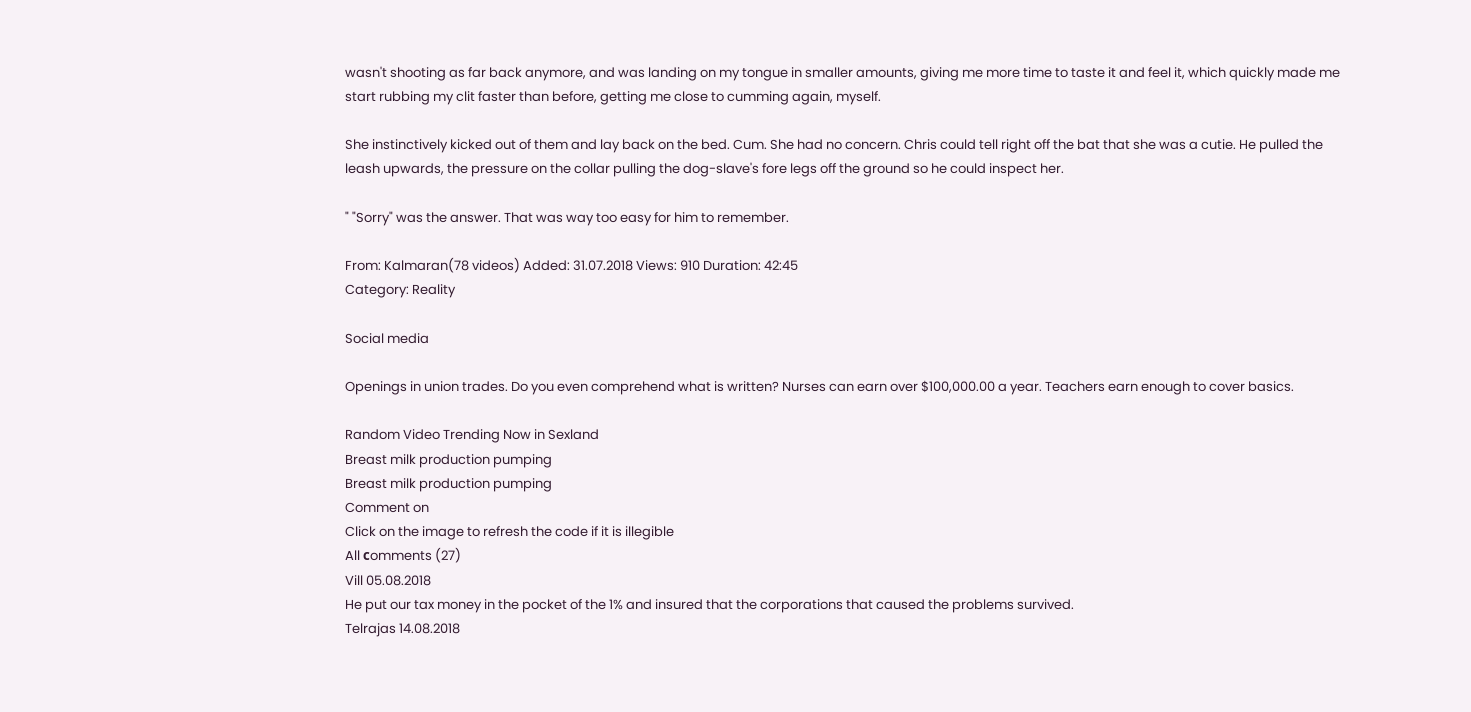wasn't shooting as far back anymore, and was landing on my tongue in smaller amounts, giving me more time to taste it and feel it, which quickly made me start rubbing my clit faster than before, getting me close to cumming again, myself.

She instinctively kicked out of them and lay back on the bed. Cum. She had no concern. Chris could tell right off the bat that she was a cutie. He pulled the leash upwards, the pressure on the collar pulling the dog-slave's fore legs off the ground so he could inspect her.

" "Sorry" was the answer. That was way too easy for him to remember.

From: Kalmaran(78 videos) Added: 31.07.2018 Views: 910 Duration: 42:45
Category: Reality

Social media

Openings in union trades. Do you even comprehend what is written? Nurses can earn over $100,000.00 a year. Teachers earn enough to cover basics.

Random Video Trending Now in Sexland
Breast milk production pumping
Breast milk production pumping
Comment on
Click on the image to refresh the code if it is illegible
All сomments (27)
Vill 05.08.2018
He put our tax money in the pocket of the 1% and insured that the corporations that caused the problems survived.
Telrajas 14.08.2018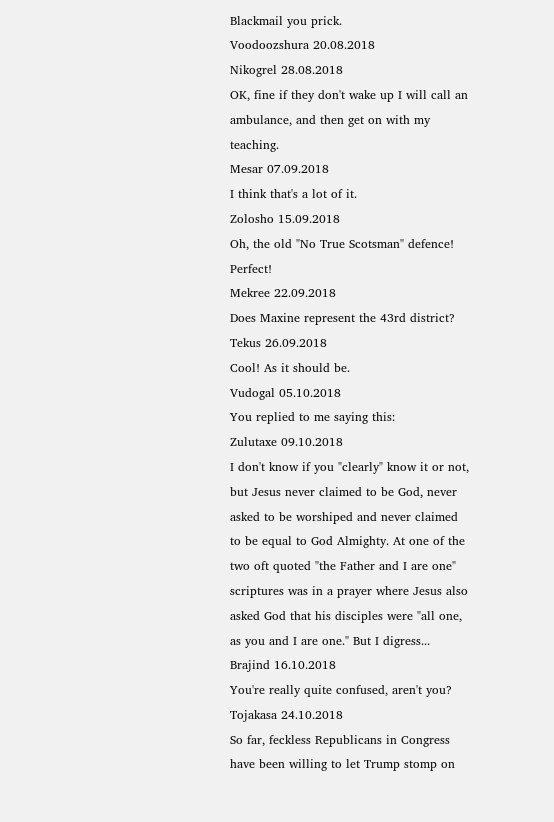Blackmail you prick.
Voodoozshura 20.08.2018
Nikogrel 28.08.2018
OK, fine if they don't wake up I will call an ambulance, and then get on with my teaching.
Mesar 07.09.2018
I think that's a lot of it.
Zolosho 15.09.2018
Oh, the old "No True Scotsman" defence! Perfect!
Mekree 22.09.2018
Does Maxine represent the 43rd district?
Tekus 26.09.2018
Cool! As it should be.
Vudogal 05.10.2018
You replied to me saying this:
Zulutaxe 09.10.2018
I don't know if you "clearly" know it or not, but Jesus never claimed to be God, never asked to be worshiped and never claimed to be equal to God Almighty. At one of the two oft quoted "the Father and I are one" scriptures was in a prayer where Jesus also asked God that his disciples were "all one, as you and I are one." But I digress...
Brajind 16.10.2018
You're really quite confused, aren't you?
Tojakasa 24.10.2018
So far, feckless Republicans in Congress have been willing to let Trump stomp on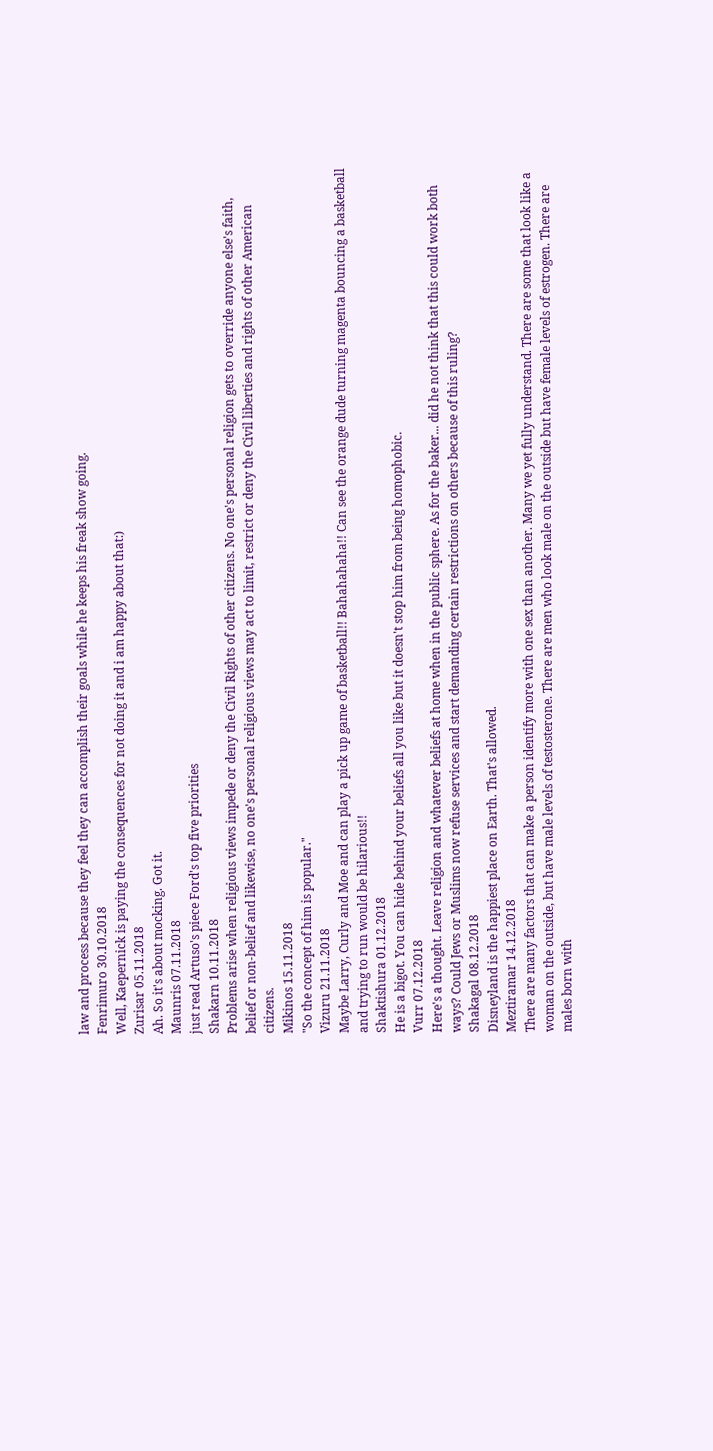law and process because they feel they can accomplish their goals while he keeps his freak show going.
Fenrimuro 30.10.2018
Well, Kaepernick is paying the consequences for not doing it and i am happy about that:)
Zurisar 05.11.2018
Ah. So it's about mocking. Got it.
Maunris 07.11.2018
just read Artuso's piece Ford's top five priorities
Shakarn 10.11.2018
Problems arise when religious views impede or deny the Civil Rights of other citizens. No one's personal religion gets to override anyone else's faith, belief or non-belief and likewise, no one's personal religious views may act to limit, restrict or deny the Civil liberties and rights of other American citizens.
Mikinos 15.11.2018
"So the concept of him is popular."
Vizuru 21.11.2018
Maybe Larry, Curly and Moe and can play a pick up game of basketball!! Bahahahaha!! Can see the orange dude turning magenta bouncing a basketball and trying to run would be hilarious!!
Shaktishura 01.12.2018
He is a bigot. You can hide behind your beliefs all you like but it doesn't stop him from being homophobic.
Vurr 07.12.2018
Here's a thought. Leave religion and whatever beliefs at home when in the public sphere. As for the baker... did he not think that this could work both ways? Could Jews or Muslims now refuse services and start demanding certain restrictions on others because of this ruling?
Shakagal 08.12.2018
Disneyland is the happiest place on Earth. That's allowed.
Meztiramar 14.12.2018
There are many factors that can make a person identify more with one sex than another. Many we yet fully understand. There are some that look like a woman on the outside, but have male levels of testosterone. There are men who look male on the outside but have female levels of estrogen. There are males born with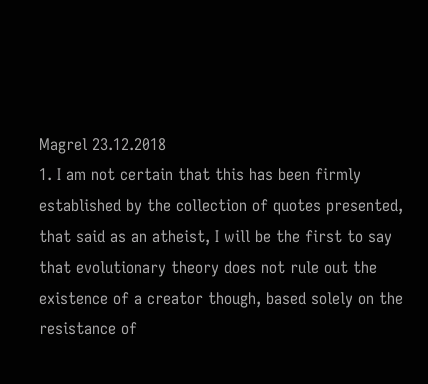Magrel 23.12.2018
1. I am not certain that this has been firmly established by the collection of quotes presented, that said as an atheist, I will be the first to say that evolutionary theory does not rule out the existence of a creator though, based solely on the resistance of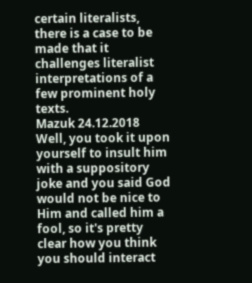certain literalists, there is a case to be made that it challenges literalist interpretations of a few prominent holy texts.
Mazuk 24.12.2018
Well, you took it upon yourself to insult him with a suppository joke and you said God would not be nice to Him and called him a fool, so it's pretty clear how you think you should interact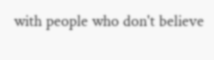with people who don't believe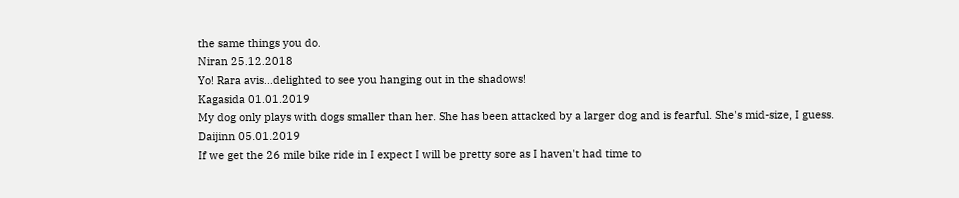the same things you do.
Niran 25.12.2018
Yo! Rara avis...delighted to see you hanging out in the shadows!
Kagasida 01.01.2019
My dog only plays with dogs smaller than her. She has been attacked by a larger dog and is fearful. She's mid-size, I guess.
Daijinn 05.01.2019
If we get the 26 mile bike ride in I expect I will be pretty sore as I haven't had time to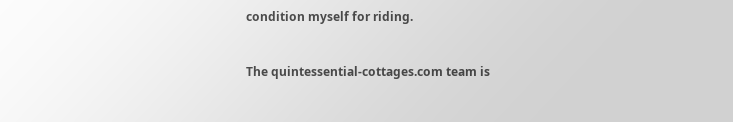condition myself for riding.


The quintessential-cottages.com team is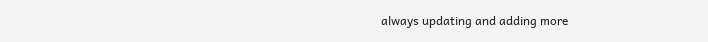always updating and adding more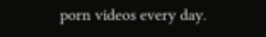porn videos every day.